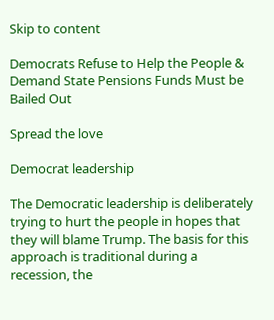Skip to content

Democrats Refuse to Help the People & Demand State Pensions Funds Must be Bailed Out

Spread the love

Democrat leadership

The Democratic leadership is deliberately trying to hurt the people in hopes that they will blame Trump. The basis for this approach is traditional during a recession, the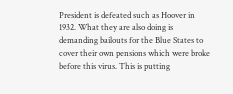President is defeated such as Hoover in 1932. What they are also doing is demanding bailouts for the Blue States to cover their own pensions which were broke before this virus. This is putting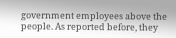government employees above the people. As reported before, they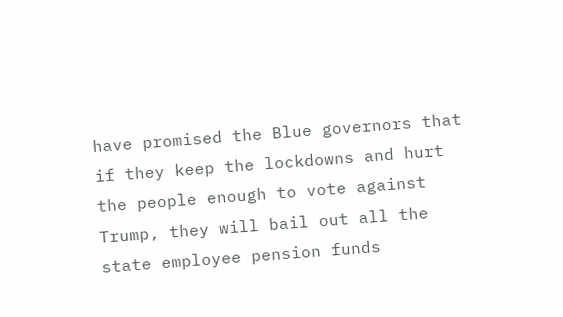have promised the Blue governors that if they keep the lockdowns and hurt the people enough to vote against Trump, they will bail out all the state employee pension funds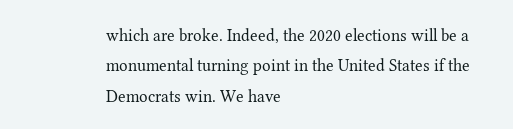which are broke. Indeed, the 2020 elections will be a monumental turning point in the United States if the Democrats win. We have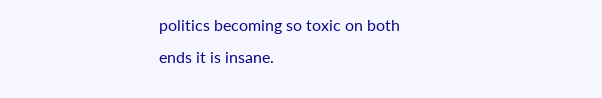politics becoming so toxic on both ends it is insane.